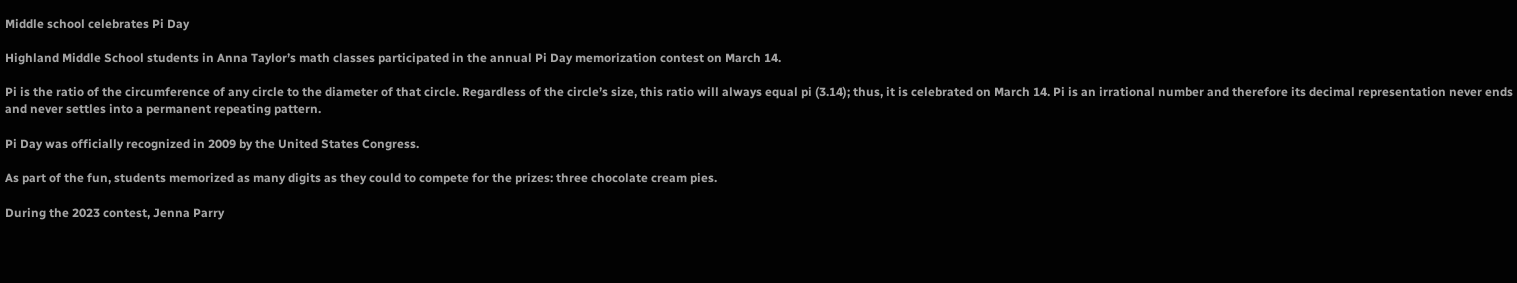Middle school celebrates Pi Day

Highland Middle School students in Anna Taylor’s math classes participated in the annual Pi Day memorization contest on March 14.

Pi is the ratio of the circumference of any circle to the diameter of that circle. Regardless of the circle’s size, this ratio will always equal pi (3.14); thus, it is celebrated on March 14. Pi is an irrational number and therefore its decimal representation never ends and never settles into a permanent repeating pattern.

Pi Day was officially recognized in 2009 by the United States Congress.

As part of the fun, students memorized as many digits as they could to compete for the prizes: three chocolate cream pies.

During the 2023 contest, Jenna Parry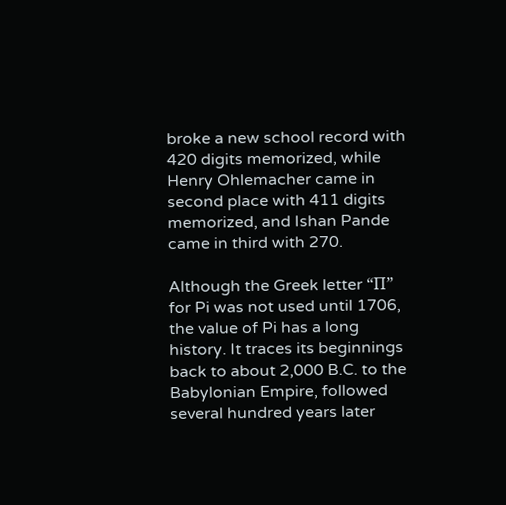broke a new school record with 420 digits memorized, while Henry Ohlemacher came in second place with 411 digits memorized, and Ishan Pande came in third with 270.

Although the Greek letter “Π” for Pi was not used until 1706, the value of Pi has a long history. It traces its beginnings back to about 2,000 B.C. to the Babylonian Empire, followed several hundred years later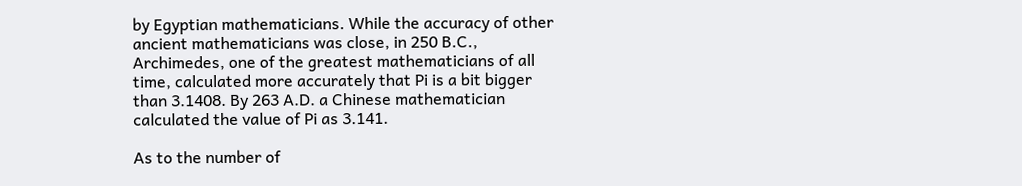by Egyptian mathematicians. While the accuracy of other ancient mathematicians was close, in 250 B.C., Archimedes, one of the greatest mathematicians of all time, calculated more accurately that Pi is a bit bigger than 3.1408. By 263 A.D. a Chinese mathematician calculated the value of Pi as 3.141.

As to the number of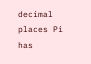decimal places Pi has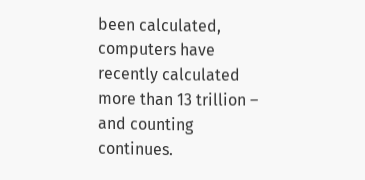been calculated, computers have recently calculated more than 13 trillion – and counting continues.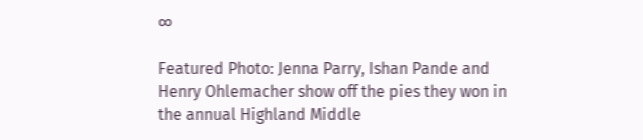∞

Featured Photo: Jenna Parry, Ishan Pande and Henry Ohlemacher show off the pies they won in the annual Highland Middle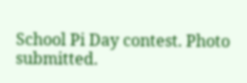School Pi Day contest. Photo submitted.